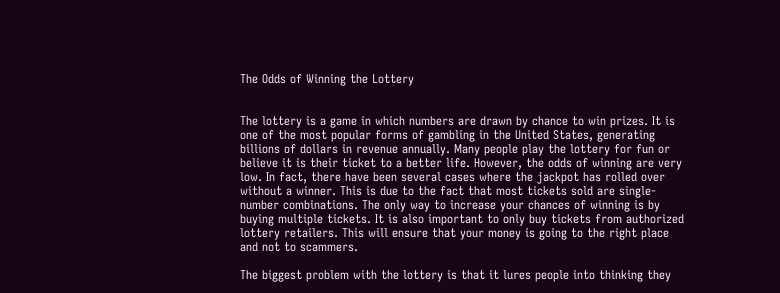The Odds of Winning the Lottery


The lottery is a game in which numbers are drawn by chance to win prizes. It is one of the most popular forms of gambling in the United States, generating billions of dollars in revenue annually. Many people play the lottery for fun or believe it is their ticket to a better life. However, the odds of winning are very low. In fact, there have been several cases where the jackpot has rolled over without a winner. This is due to the fact that most tickets sold are single-number combinations. The only way to increase your chances of winning is by buying multiple tickets. It is also important to only buy tickets from authorized lottery retailers. This will ensure that your money is going to the right place and not to scammers.

The biggest problem with the lottery is that it lures people into thinking they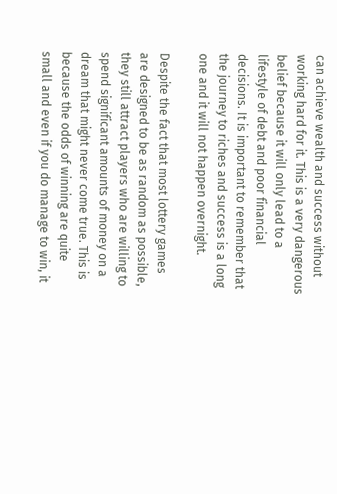can achieve wealth and success without working hard for it. This is a very dangerous belief because it will only lead to a lifestyle of debt and poor financial decisions. It is important to remember that the journey to riches and success is a long one and it will not happen overnight.

Despite the fact that most lottery games are designed to be as random as possible, they still attract players who are willing to spend significant amounts of money on a dream that might never come true. This is because the odds of winning are quite small and even if you do manage to win, it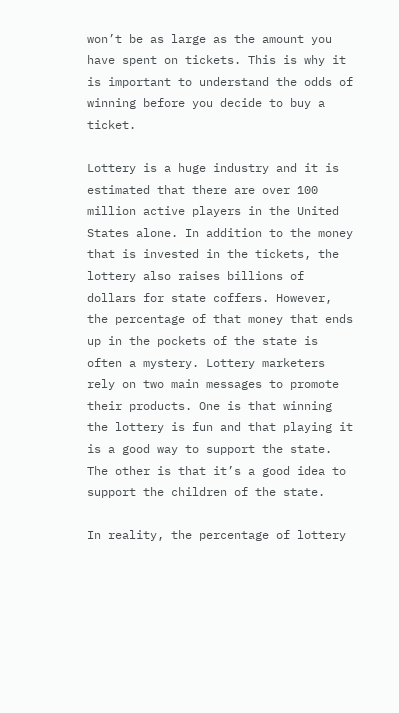won’t be as large as the amount you have spent on tickets. This is why it is important to understand the odds of winning before you decide to buy a ticket.

Lottery is a huge industry and it is estimated that there are over 100 million active players in the United States alone. In addition to the money that is invested in the tickets, the lottery also raises billions of dollars for state coffers. However, the percentage of that money that ends up in the pockets of the state is often a mystery. Lottery marketers rely on two main messages to promote their products. One is that winning the lottery is fun and that playing it is a good way to support the state. The other is that it’s a good idea to support the children of the state.

In reality, the percentage of lottery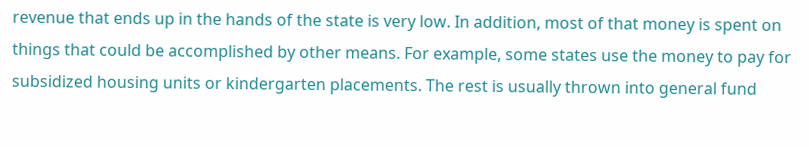revenue that ends up in the hands of the state is very low. In addition, most of that money is spent on things that could be accomplished by other means. For example, some states use the money to pay for subsidized housing units or kindergarten placements. The rest is usually thrown into general fund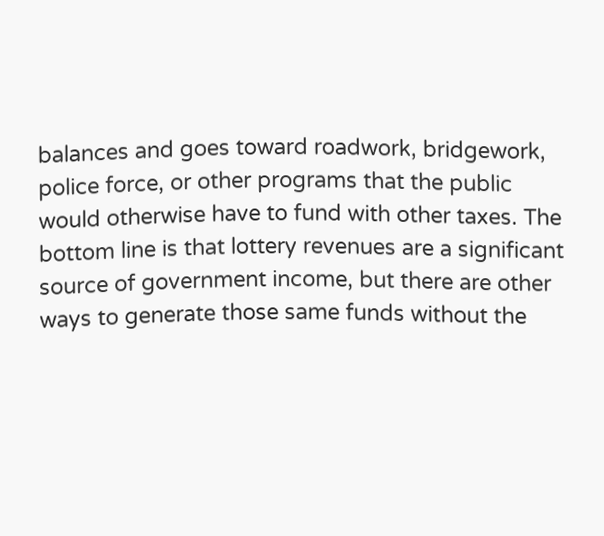balances and goes toward roadwork, bridgework, police force, or other programs that the public would otherwise have to fund with other taxes. The bottom line is that lottery revenues are a significant source of government income, but there are other ways to generate those same funds without the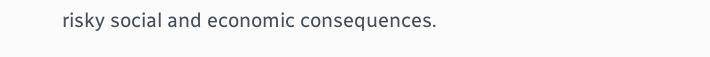risky social and economic consequences.